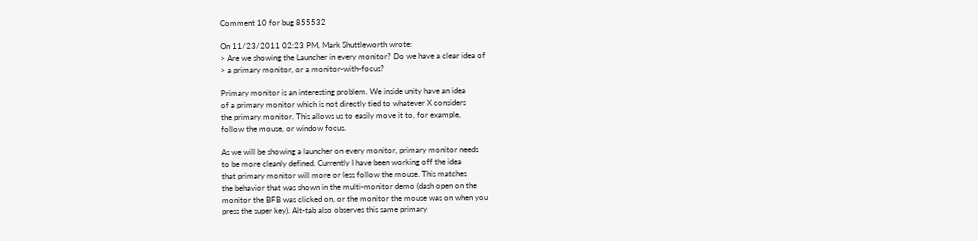Comment 10 for bug 855532

On 11/23/2011 02:23 PM, Mark Shuttleworth wrote:
> Are we showing the Launcher in every monitor? Do we have a clear idea of
> a primary monitor, or a monitor-with-focus?

Primary monitor is an interesting problem. We inside unity have an idea
of a primary monitor which is not directly tied to whatever X considers
the primary monitor. This allows us to easily move it to, for example,
follow the mouse, or window focus.

As we will be showing a launcher on every monitor, primary monitor needs
to be more cleanly defined. Currently I have been working off the idea
that primary monitor will more or less follow the mouse. This matches
the behavior that was shown in the multi-monitor demo (dash open on the
monitor the BFB was clicked on, or the monitor the mouse was on when you
press the super key). Alt-tab also observes this same primary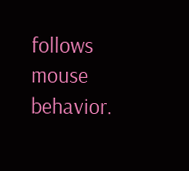follows
mouse behavior.